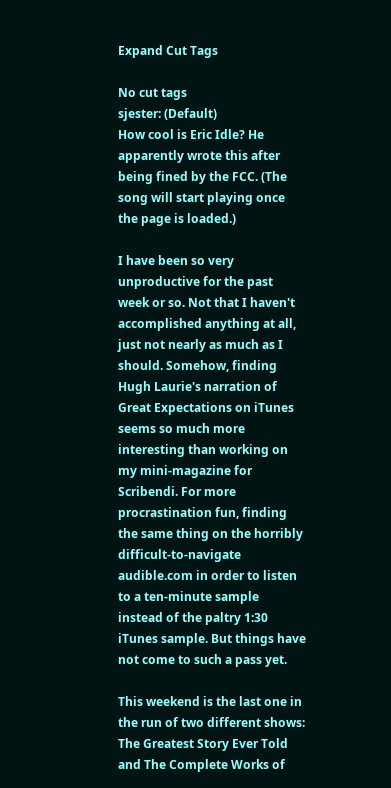Expand Cut Tags

No cut tags
sjester: (Default)
How cool is Eric Idle? He apparently wrote this after being fined by the FCC. (The song will start playing once the page is loaded.)

I have been so very unproductive for the past week or so. Not that I haven't accomplished anything at all, just not nearly as much as I should. Somehow, finding Hugh Laurie's narration of Great Expectations on iTunes seems so much more interesting than working on my mini-magazine for Scribendi. For more procrastination fun, finding the same thing on the horribly difficult-to-navigate audible.com in order to listen to a ten-minute sample instead of the paltry 1:30 iTunes sample. But things have not come to such a pass yet.

This weekend is the last one in the run of two different shows: The Greatest Story Ever Told and The Complete Works of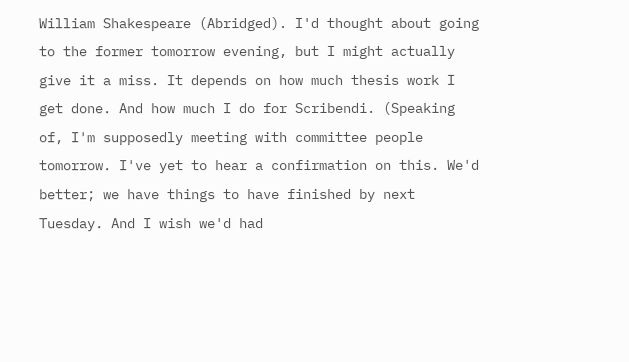William Shakespeare (Abridged). I'd thought about going to the former tomorrow evening, but I might actually give it a miss. It depends on how much thesis work I get done. And how much I do for Scribendi. (Speaking of, I'm supposedly meeting with committee people tomorrow. I've yet to hear a confirmation on this. We'd better; we have things to have finished by next Tuesday. And I wish we'd had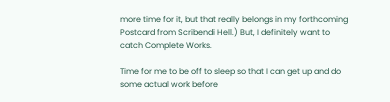more time for it, but that really belongs in my forthcoming Postcard from Scribendi Hell.) But, I definitely want to catch Complete Works.

Time for me to be off to sleep so that I can get up and do some actual work before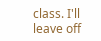class. I'll leave off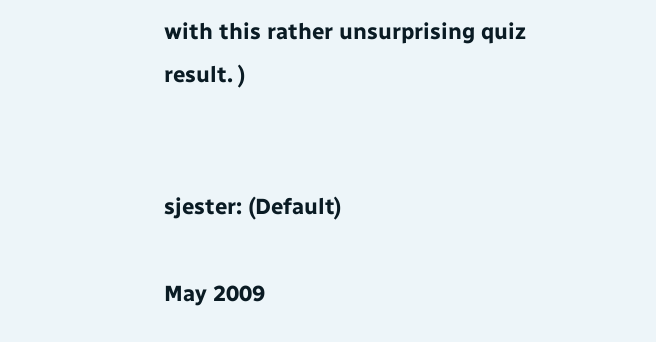with this rather unsurprising quiz result. )


sjester: (Default)

May 2009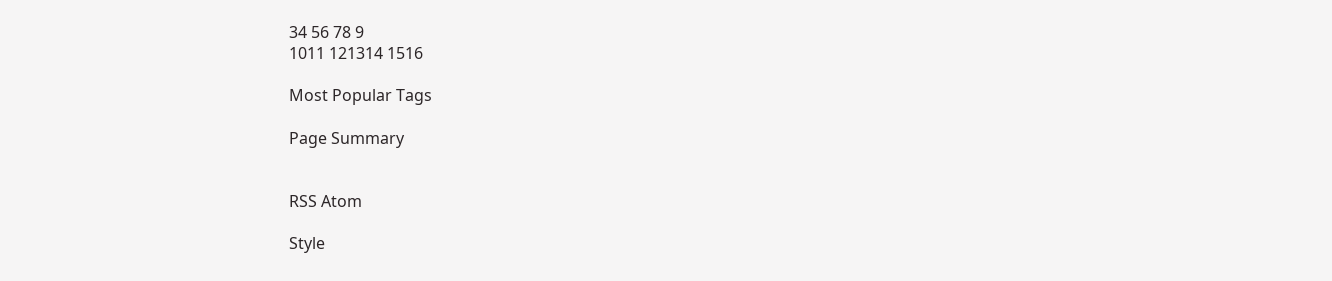34 56 78 9
1011 121314 1516

Most Popular Tags

Page Summary


RSS Atom

Style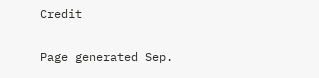Credit

Page generated Sep.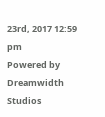23rd, 2017 12:59 pm
Powered by Dreamwidth Studios